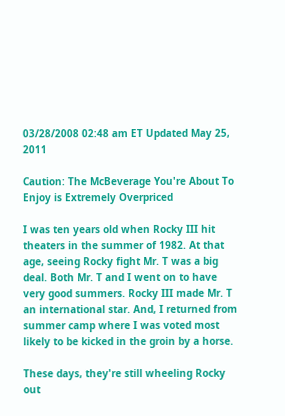03/28/2008 02:48 am ET Updated May 25, 2011

Caution: The McBeverage You're About To Enjoy is Extremely Overpriced

I was ten years old when Rocky III hit theaters in the summer of 1982. At that age, seeing Rocky fight Mr. T was a big deal. Both Mr. T and I went on to have very good summers. Rocky III made Mr. T an international star. And, I returned from summer camp where I was voted most likely to be kicked in the groin by a horse.

These days, they're still wheeling Rocky out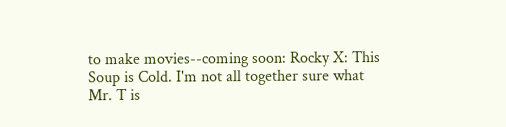to make movies--coming soon: Rocky X: This Soup is Cold. I'm not all together sure what Mr. T is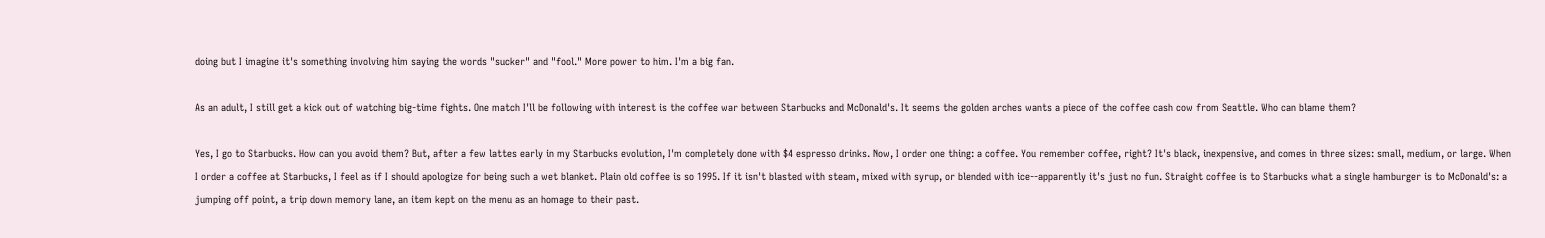doing but I imagine it's something involving him saying the words "sucker" and "fool." More power to him. I'm a big fan.

As an adult, I still get a kick out of watching big-time fights. One match I'll be following with interest is the coffee war between Starbucks and McDonald's. It seems the golden arches wants a piece of the coffee cash cow from Seattle. Who can blame them?

Yes, I go to Starbucks. How can you avoid them? But, after a few lattes early in my Starbucks evolution, I'm completely done with $4 espresso drinks. Now, I order one thing: a coffee. You remember coffee, right? It's black, inexpensive, and comes in three sizes: small, medium, or large. When I order a coffee at Starbucks, I feel as if I should apologize for being such a wet blanket. Plain old coffee is so 1995. If it isn't blasted with steam, mixed with syrup, or blended with ice--apparently it's just no fun. Straight coffee is to Starbucks what a single hamburger is to McDonald's: a jumping off point, a trip down memory lane, an item kept on the menu as an homage to their past.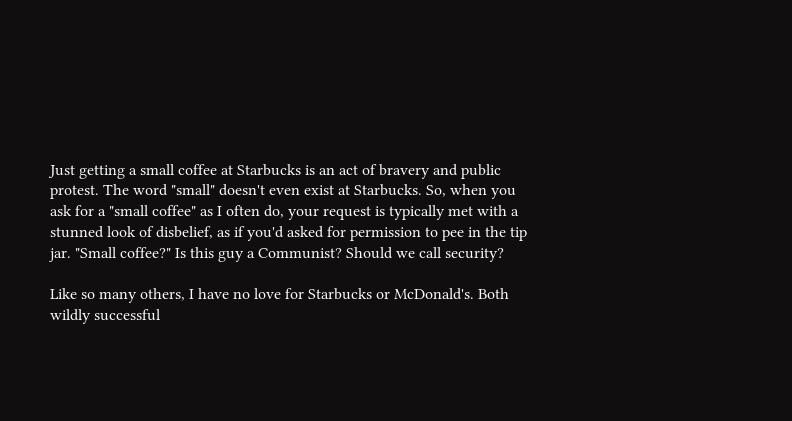Just getting a small coffee at Starbucks is an act of bravery and public protest. The word "small" doesn't even exist at Starbucks. So, when you ask for a "small coffee" as I often do, your request is typically met with a stunned look of disbelief, as if you'd asked for permission to pee in the tip jar. "Small coffee?" Is this guy a Communist? Should we call security?

Like so many others, I have no love for Starbucks or McDonald's. Both wildly successful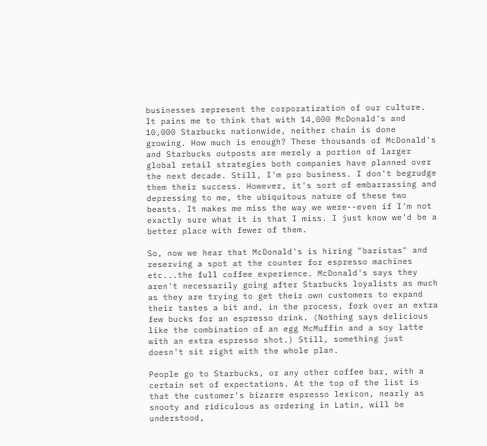businesses represent the corporatization of our culture. It pains me to think that with 14,000 McDonald's and 10,000 Starbucks nationwide, neither chain is done growing. How much is enough? These thousands of McDonald's and Starbucks outposts are merely a portion of larger global retail strategies both companies have planned over the next decade. Still, I'm pro business. I don't begrudge them their success. However, it's sort of embarrassing and depressing to me, the ubiquitous nature of these two beasts. It makes me miss the way we were--even if I'm not exactly sure what it is that I miss. I just know we'd be a better place with fewer of them.

So, now we hear that McDonald's is hiring "baristas" and reserving a spot at the counter for espresso machines etc...the full coffee experience. McDonald's says they aren't necessarily going after Starbucks loyalists as much as they are trying to get their own customers to expand their tastes a bit and, in the process, fork over an extra few bucks for an espresso drink. (Nothing says delicious like the combination of an egg McMuffin and a soy latte with an extra espresso shot.) Still, something just doesn't sit right with the whole plan.

People go to Starbucks, or any other coffee bar, with a certain set of expectations. At the top of the list is that the customer's bizarre espresso lexicon, nearly as snooty and ridiculous as ordering in Latin, will be understood,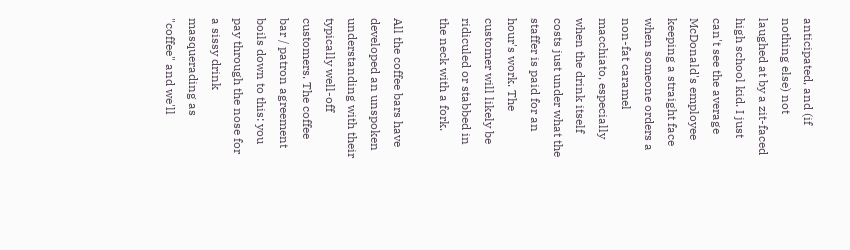anticipated, and (if nothing else) not laughed at by a zit-faced high school kid. I just can't see the average McDonald's employee keeping a straight face when someone orders a non-fat caramel macchiato, especially when the drink itself costs just under what the staffer is paid for an hour's work. The customer will likely be ridiculed or stabbed in the neck with a fork.

All the coffee bars have developed an unspoken understanding with their typically well-off customers. The coffee bar / patron agreement boils down to this: you pay through the nose for a sissy drink masquerading as "coffee" and we'll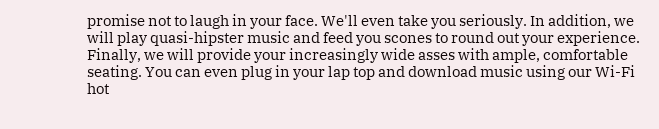promise not to laugh in your face. We'll even take you seriously. In addition, we will play quasi-hipster music and feed you scones to round out your experience. Finally, we will provide your increasingly wide asses with ample, comfortable seating. You can even plug in your lap top and download music using our Wi-Fi hot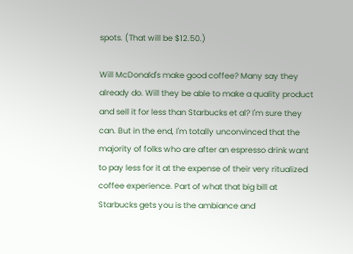spots. (That will be $12.50.)

Will McDonald's make good coffee? Many say they already do. Will they be able to make a quality product and sell it for less than Starbucks et al? I'm sure they can. But in the end, I'm totally unconvinced that the majority of folks who are after an espresso drink want to pay less for it at the expense of their very ritualized coffee experience. Part of what that big bill at Starbucks gets you is the ambiance and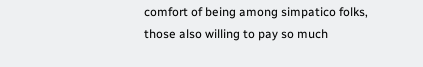comfort of being among simpatico folks, those also willing to pay so much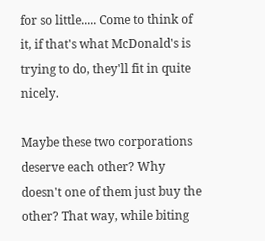for so little..... Come to think of it, if that's what McDonald's is trying to do, they'll fit in quite nicely.

Maybe these two corporations deserve each other? Why doesn't one of them just buy the other? That way, while biting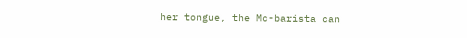her tongue, the Mc-barista can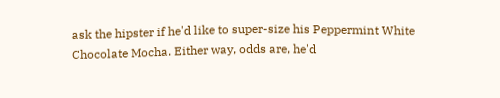ask the hipster if he'd like to super-size his Peppermint White Chocolate Mocha. Either way, odds are, he'd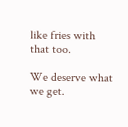like fries with that too.

We deserve what we get.